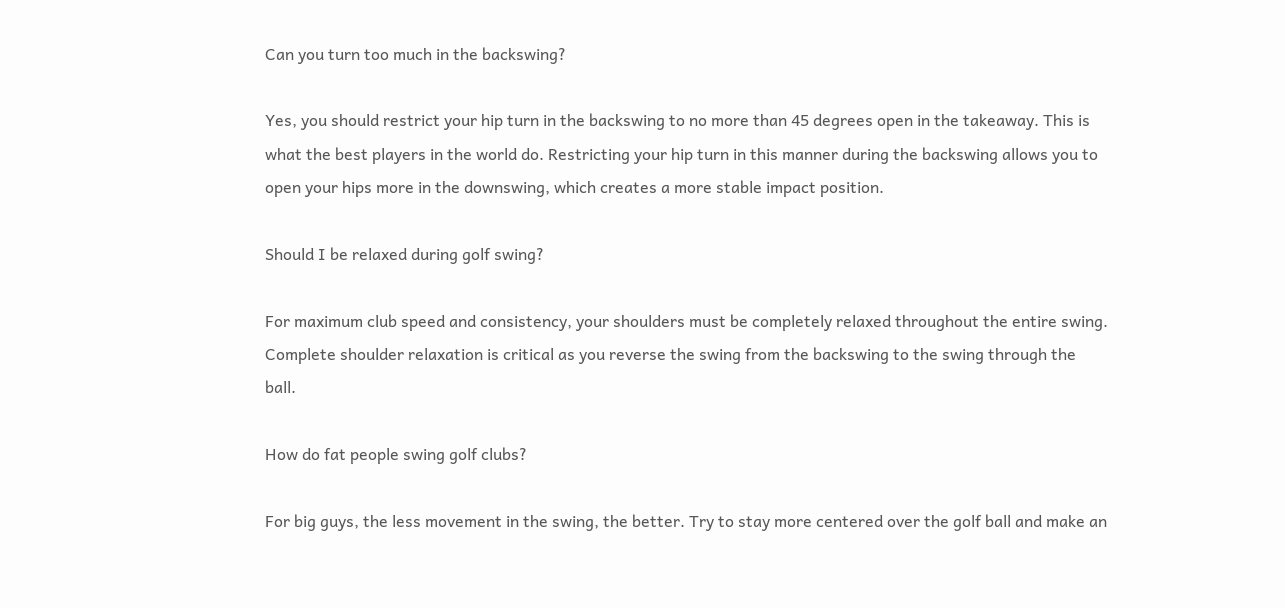Can you turn too much in the backswing?

Yes, you should restrict your hip turn in the backswing to no more than 45 degrees open in the takeaway. This is what the best players in the world do. Restricting your hip turn in this manner during the backswing allows you to open your hips more in the downswing, which creates a more stable impact position.

Should I be relaxed during golf swing?

For maximum club speed and consistency, your shoulders must be completely relaxed throughout the entire swing. Complete shoulder relaxation is critical as you reverse the swing from the backswing to the swing through the ball.

How do fat people swing golf clubs?

For big guys, the less movement in the swing, the better. Try to stay more centered over the golf ball and make an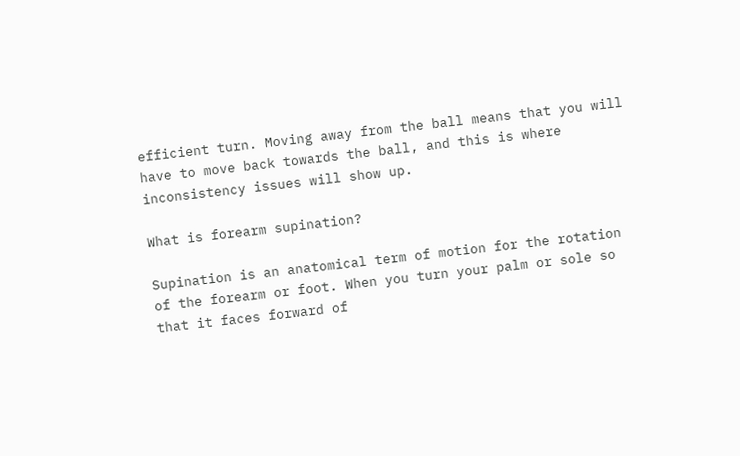efficient turn. Moving away from the ball means that you will have to move back towards the ball, and this is where inconsistency issues will show up.

What is forearm supination?

Supination is an anatomical term of motion for the rotation of the forearm or foot. When you turn your palm or sole so that it faces forward of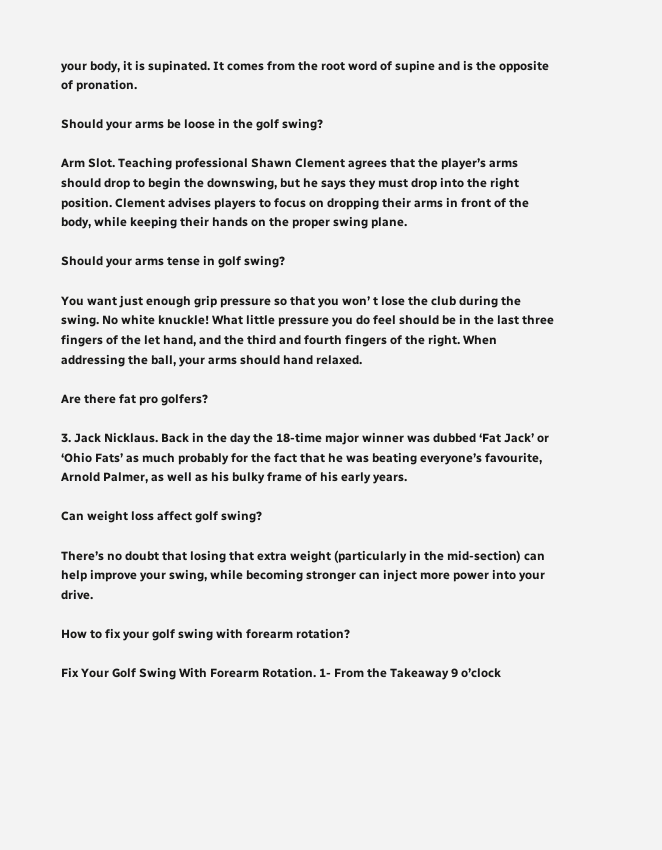your body, it is supinated. It comes from the root word of supine and is the opposite of pronation.

Should your arms be loose in the golf swing?

Arm Slot. Teaching professional Shawn Clement agrees that the player’s arms should drop to begin the downswing, but he says they must drop into the right position. Clement advises players to focus on dropping their arms in front of the body, while keeping their hands on the proper swing plane.

Should your arms tense in golf swing?

You want just enough grip pressure so that you won’ t lose the club during the swing. No white knuckle! What little pressure you do feel should be in the last three fingers of the let hand, and the third and fourth fingers of the right. When addressing the ball, your arms should hand relaxed.

Are there fat pro golfers?

3. Jack Nicklaus. Back in the day the 18-time major winner was dubbed ‘Fat Jack’ or ‘Ohio Fats’ as much probably for the fact that he was beating everyone’s favourite, Arnold Palmer, as well as his bulky frame of his early years.

Can weight loss affect golf swing?

There’s no doubt that losing that extra weight (particularly in the mid-section) can help improve your swing, while becoming stronger can inject more power into your drive.

How to fix your golf swing with forearm rotation?

Fix Your Golf Swing With Forearm Rotation. 1- From the Takeaway 9 o’clock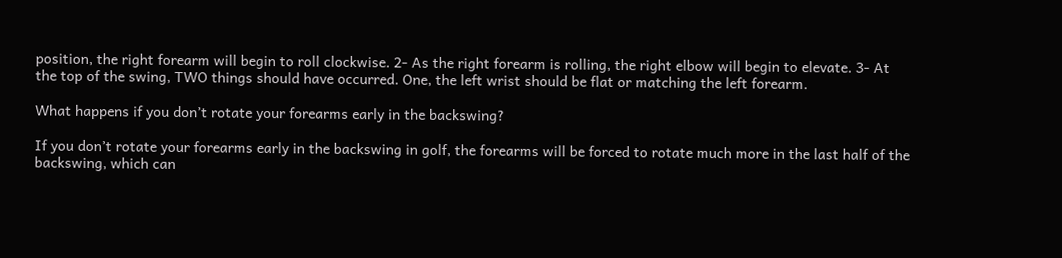position, the right forearm will begin to roll clockwise. 2- As the right forearm is rolling, the right elbow will begin to elevate. 3- At the top of the swing, TWO things should have occurred. One, the left wrist should be flat or matching the left forearm.

What happens if you don’t rotate your forearms early in the backswing?

If you don’t rotate your forearms early in the backswing in golf, the forearms will be forced to rotate much more in the last half of the backswing, which can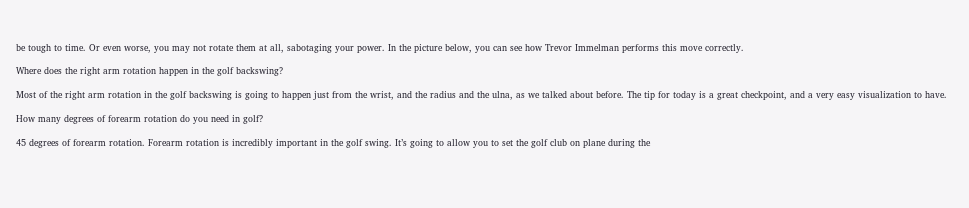be tough to time. Or even worse, you may not rotate them at all, sabotaging your power. In the picture below, you can see how Trevor Immelman performs this move correctly.

Where does the right arm rotation happen in the golf backswing?

Most of the right arm rotation in the golf backswing is going to happen just from the wrist, and the radius and the ulna, as we talked about before. The tip for today is a great checkpoint, and a very easy visualization to have.

How many degrees of forearm rotation do you need in golf?

45 degrees of forearm rotation. Forearm rotation is incredibly important in the golf swing. It’s going to allow you to set the golf club on plane during the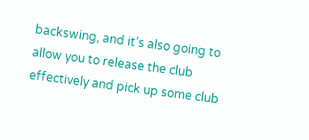backswing, and it’s also going to allow you to release the club effectively and pick up some club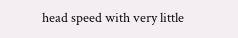head speed with very little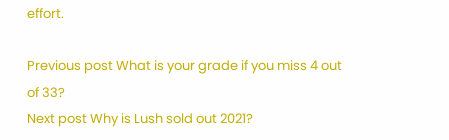effort.

Previous post What is your grade if you miss 4 out of 33?
Next post Why is Lush sold out 2021?